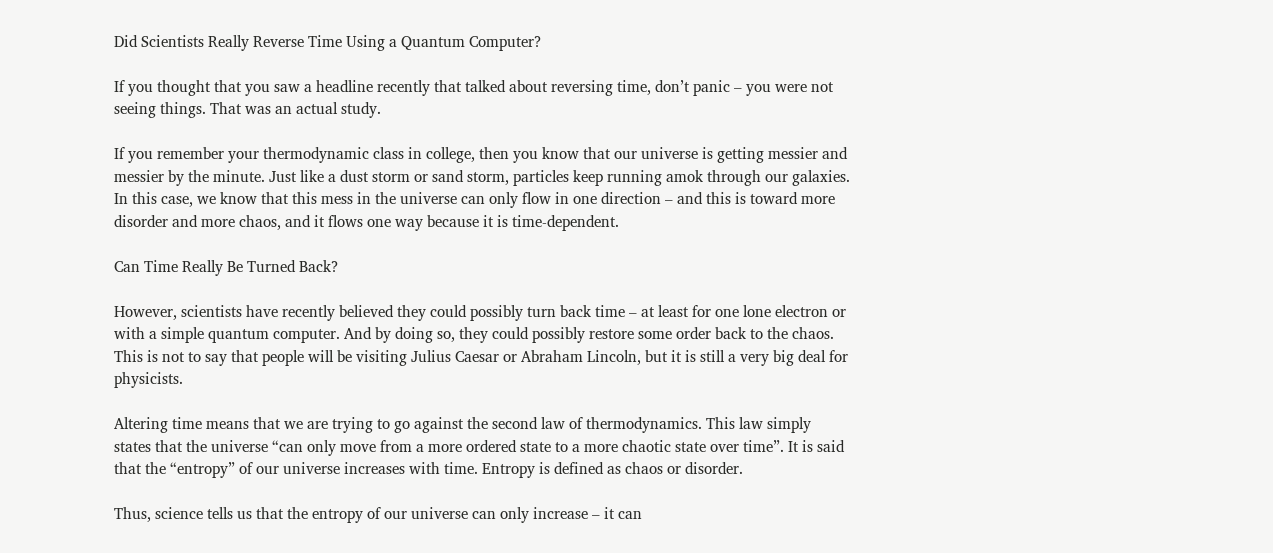Did Scientists Really Reverse Time Using a Quantum Computer?

If you thought that you saw a headline recently that talked about reversing time, don’t panic – you were not seeing things. That was an actual study.

If you remember your thermodynamic class in college, then you know that our universe is getting messier and messier by the minute. Just like a dust storm or sand storm, particles keep running amok through our galaxies. In this case, we know that this mess in the universe can only flow in one direction – and this is toward more disorder and more chaos, and it flows one way because it is time-dependent.

Can Time Really Be Turned Back?

However, scientists have recently believed they could possibly turn back time – at least for one lone electron or with a simple quantum computer. And by doing so, they could possibly restore some order back to the chaos. This is not to say that people will be visiting Julius Caesar or Abraham Lincoln, but it is still a very big deal for physicists.

Altering time means that we are trying to go against the second law of thermodynamics. This law simply states that the universe “can only move from a more ordered state to a more chaotic state over time”. It is said that the “entropy” of our universe increases with time. Entropy is defined as chaos or disorder.

Thus, science tells us that the entropy of our universe can only increase – it can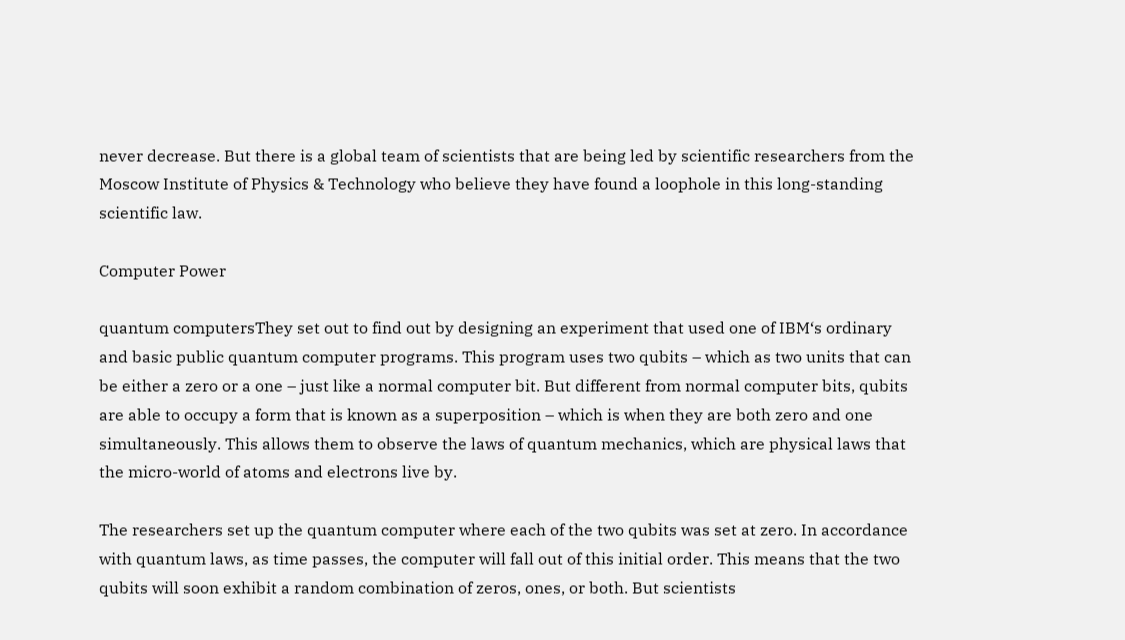never decrease. But there is a global team of scientists that are being led by scientific researchers from the Moscow Institute of Physics & Technology who believe they have found a loophole in this long-standing scientific law.

Computer Power

quantum computersThey set out to find out by designing an experiment that used one of IBM‘s ordinary and basic public quantum computer programs. This program uses two qubits – which as two units that can be either a zero or a one – just like a normal computer bit. But different from normal computer bits, qubits are able to occupy a form that is known as a superposition – which is when they are both zero and one simultaneously. This allows them to observe the laws of quantum mechanics, which are physical laws that the micro-world of atoms and electrons live by.

The researchers set up the quantum computer where each of the two qubits was set at zero. In accordance with quantum laws, as time passes, the computer will fall out of this initial order. This means that the two qubits will soon exhibit a random combination of zeros, ones, or both. But scientists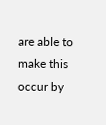are able to make this occur by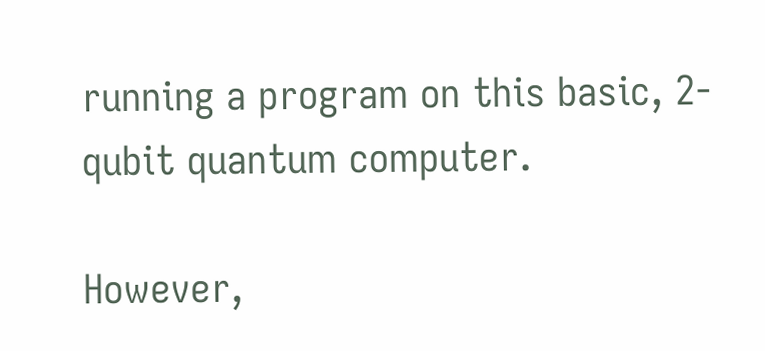running a program on this basic, 2-qubit quantum computer.

However,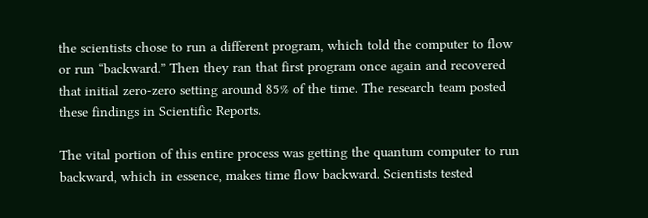the scientists chose to run a different program, which told the computer to flow or run “backward.” Then they ran that first program once again and recovered that initial zero-zero setting around 85% of the time. The research team posted these findings in Scientific Reports.

The vital portion of this entire process was getting the quantum computer to run backward, which in essence, makes time flow backward. Scientists tested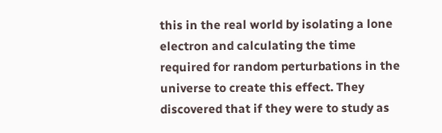this in the real world by isolating a lone electron and calculating the time required for random perturbations in the universe to create this effect. They discovered that if they were to study as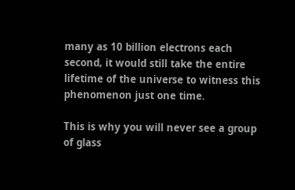many as 10 billion electrons each second, it would still take the entire lifetime of the universe to witness this phenomenon just one time.

This is why you will never see a group of glass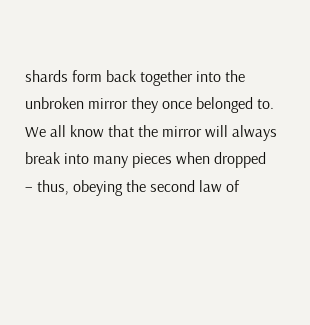shards form back together into the unbroken mirror they once belonged to. We all know that the mirror will always break into many pieces when dropped – thus, obeying the second law of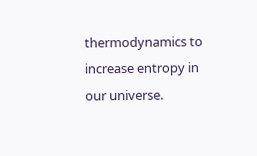thermodynamics to increase entropy in our universe.